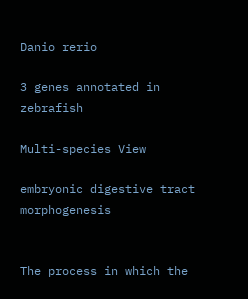Danio rerio

3 genes annotated in zebrafish

Multi-species View

embryonic digestive tract morphogenesis


The process in which the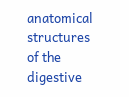anatomical structures of the digestive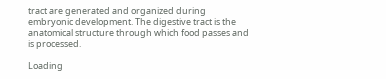tract are generated and organized during embryonic development. The digestive tract is the anatomical structure through which food passes and is processed.

Loading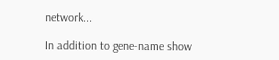network...

In addition to gene-name show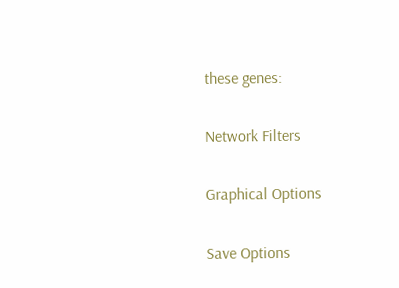these genes:

Network Filters

Graphical Options

Save Options